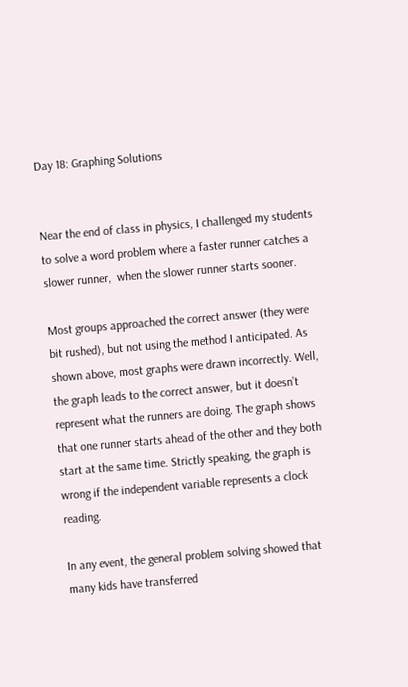Day 18: Graphing Solutions


Near the end of class in physics, I challenged my students to solve a word problem where a faster runner catches a slower runner,  when the slower runner starts sooner.

Most groups approached the correct answer (they were bit rushed), but not using the method I anticipated. As shown above, most graphs were drawn incorrectly. Well, the graph leads to the correct answer, but it doesn’t represent what the runners are doing. The graph shows that one runner starts ahead of the other and they both start at the same time. Strictly speaking, the graph is wrong if the independent variable represents a clock reading.

In any event, the general problem solving showed that many kids have transferred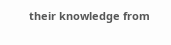their knowledge from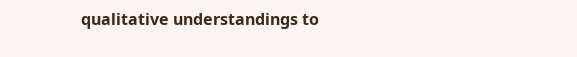qualitative understandings to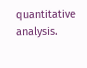quantitative analysis.